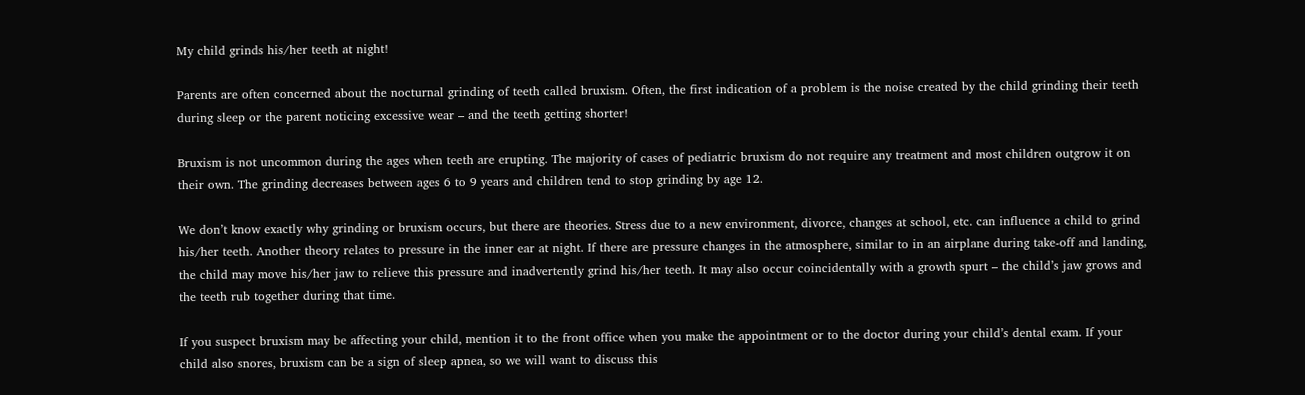My child grinds his/her teeth at night!

Parents are often concerned about the nocturnal grinding of teeth called bruxism. Often, the first indication of a problem is the noise created by the child grinding their teeth during sleep or the parent noticing excessive wear – and the teeth getting shorter!

Bruxism is not uncommon during the ages when teeth are erupting. The majority of cases of pediatric bruxism do not require any treatment and most children outgrow it on their own. The grinding decreases between ages 6 to 9 years and children tend to stop grinding by age 12.

We don’t know exactly why grinding or bruxism occurs, but there are theories. Stress due to a new environment, divorce, changes at school, etc. can influence a child to grind his/her teeth. Another theory relates to pressure in the inner ear at night. If there are pressure changes in the atmosphere, similar to in an airplane during take-off and landing, the child may move his/her jaw to relieve this pressure and inadvertently grind his/her teeth. It may also occur coincidentally with a growth spurt – the child’s jaw grows and the teeth rub together during that time.

If you suspect bruxism may be affecting your child, mention it to the front office when you make the appointment or to the doctor during your child’s dental exam. If your child also snores, bruxism can be a sign of sleep apnea, so we will want to discuss this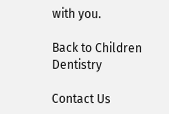with you.

Back to Children Dentistry

Contact Us